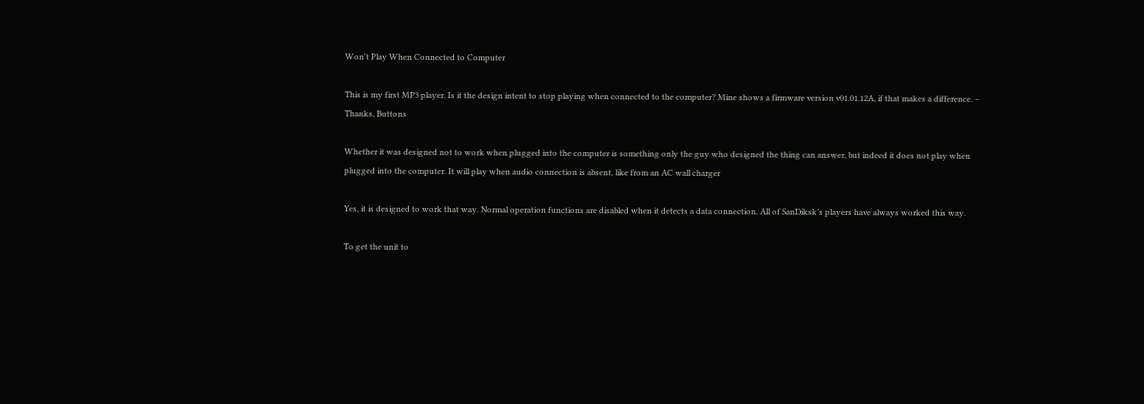Won't Play When Connected to Computer

This is my first MP3 player. Is it the design intent to stop playing when connected to the computer? Mine shows a firmware version v01.01.12A, if that makes a difference. – Thanks, Buttons

Whether it was designed not to work when plugged into the computer is something only the guy who designed the thing can answer, but indeed it does not play when plugged into the computer. It will play when audio connection is absent, like from an AC wall charger

Yes, it is designed to work that way. Normal operation functions are disabled when it detects a data connection. All of SanDiksk’s players have always worked this way.

To get the unit to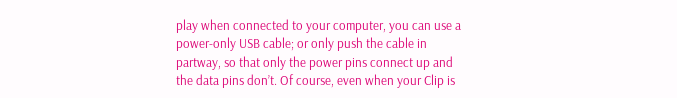play when connected to your computer, you can use a power-only USB cable; or only push the cable in partway, so that only the power pins connect up and the data pins don’t. Of course, even when your Clip is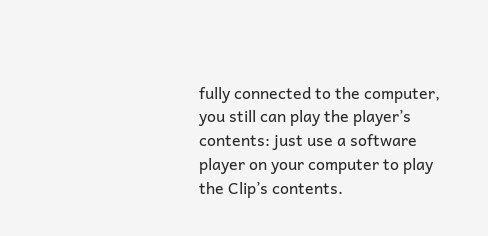fully connected to the computer, you still can play the player’s contents: just use a software player on your computer to play the Clip’s contents.